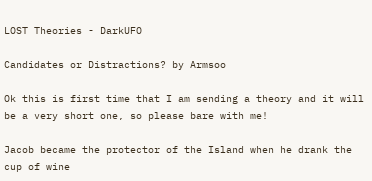LOST Theories - DarkUFO

Candidates or Distractions? by Armsoo

Ok this is first time that I am sending a theory and it will be a very short one, so please bare with me!

Jacob became the protector of the Island when he drank the cup of wine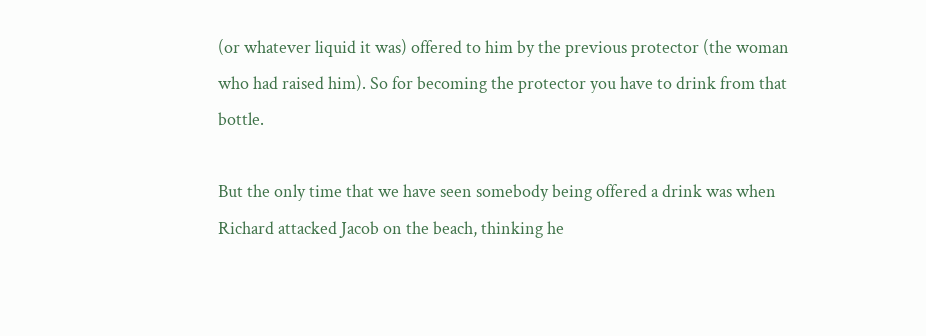(or whatever liquid it was) offered to him by the previous protector (the woman who had raised him). So for becoming the protector you have to drink from that bottle.

But the only time that we have seen somebody being offered a drink was when Richard attacked Jacob on the beach, thinking he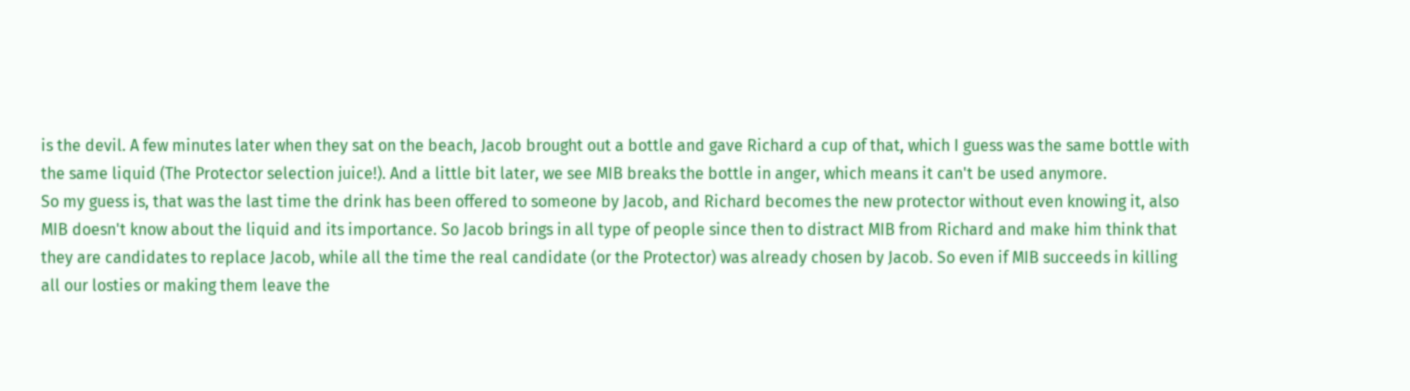is the devil. A few minutes later when they sat on the beach, Jacob brought out a bottle and gave Richard a cup of that, which I guess was the same bottle with the same liquid (The Protector selection juice!). And a little bit later, we see MIB breaks the bottle in anger, which means it can't be used anymore.
So my guess is, that was the last time the drink has been offered to someone by Jacob, and Richard becomes the new protector without even knowing it, also MIB doesn't know about the liquid and its importance. So Jacob brings in all type of people since then to distract MIB from Richard and make him think that they are candidates to replace Jacob, while all the time the real candidate (or the Protector) was already chosen by Jacob. So even if MIB succeeds in killing all our losties or making them leave the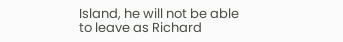Island, he will not be able to leave as Richard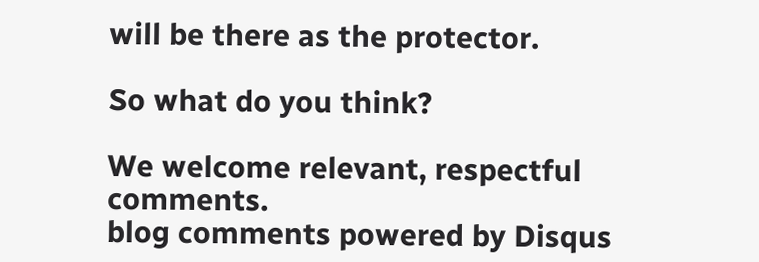will be there as the protector.

So what do you think?

We welcome relevant, respectful comments.
blog comments powered by Disqus